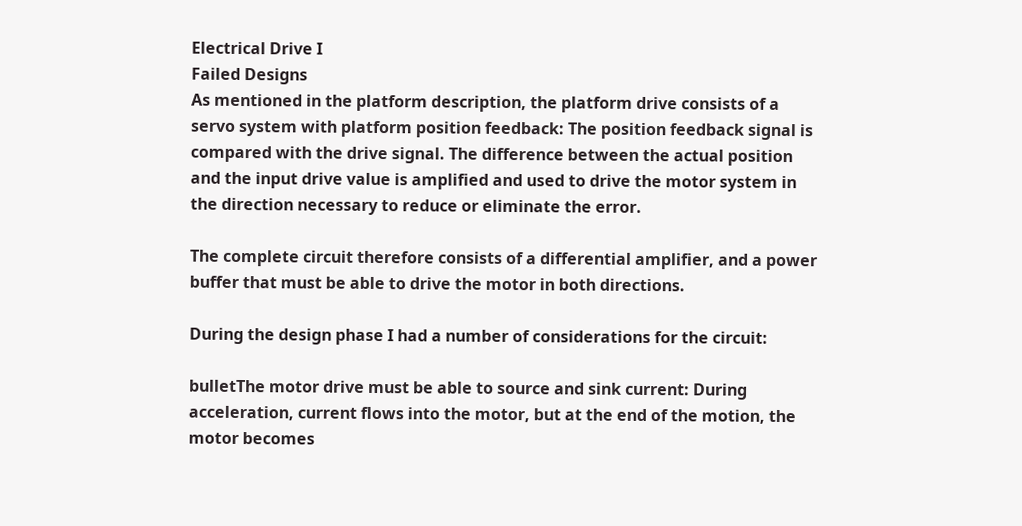Electrical Drive I
Failed Designs
As mentioned in the platform description, the platform drive consists of a servo system with platform position feedback: The position feedback signal is compared with the drive signal. The difference between the actual position and the input drive value is amplified and used to drive the motor system in the direction necessary to reduce or eliminate the error.

The complete circuit therefore consists of a differential amplifier, and a power buffer that must be able to drive the motor in both directions.

During the design phase I had a number of considerations for the circuit:

bulletThe motor drive must be able to source and sink current: During acceleration, current flows into the motor, but at the end of the motion, the motor becomes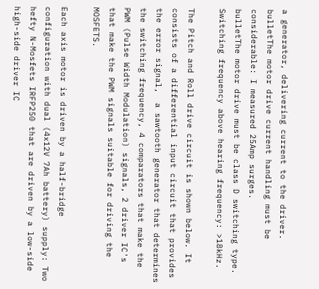a generator, delivering current to the driver.
bulletThe motor drive current handling must be considerable: I measured 25Amp surges.
bulletThe motor drive must be class D switching type. Switching frequency above hearing frequency: >18kHz.

The Pitch and Roll drive circuit is shown below. It consists of a differential input circuit that provides the error signal,  a sawtooth generator that determines the switching frequency, 4 comparators that make the PWM (Pulse Width Modulation) signals, 2 driver IC's that make the PWM signals suitable for driving the MOSFETS.

Each axis motor is driven by a half-bridge configuration with dual (4x12V 7Ah battery) supply: Two hefty N-Mosfets IRFP250 that are driven by a low-side high-side driver IC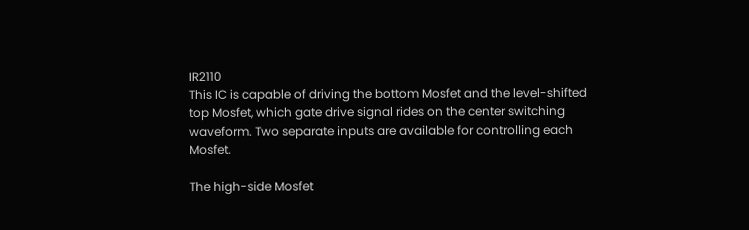IR2110
This IC is capable of driving the bottom Mosfet and the level-shifted top Mosfet, which gate drive signal rides on the center switching waveform. Two separate inputs are available for controlling each Mosfet.

The high-side Mosfet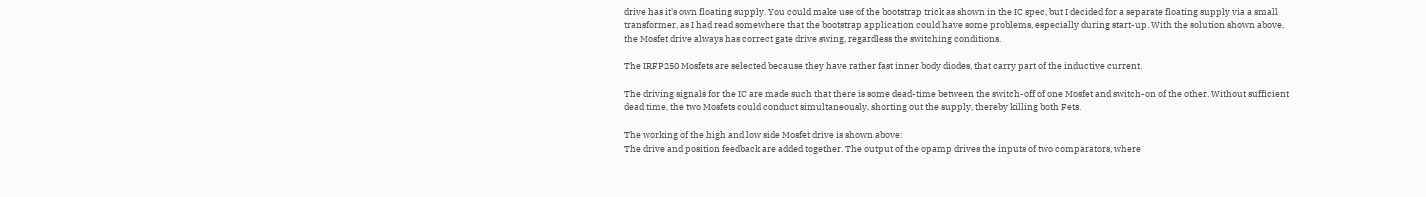drive has it's own floating supply. You could make use of the bootstrap trick as shown in the IC spec, but I decided for a separate floating supply via a small transformer, as I had read somewhere that the bootstrap application could have some problems, especially during start-up. With the solution shown above, the Mosfet drive always has correct gate drive swing, regardless the switching conditions.

The IRFP250 Mosfets are selected because they have rather fast inner body diodes, that carry part of the inductive current.

The driving signals for the IC are made such that there is some dead-time between the switch-off of one Mosfet and switch-on of the other. Without sufficient dead time, the two Mosfets could conduct simultaneously, shorting out the supply, thereby killing both Fets.

The working of the high and low side Mosfet drive is shown above:
The drive and position feedback are added together. The output of the opamp drives the inputs of two comparators, where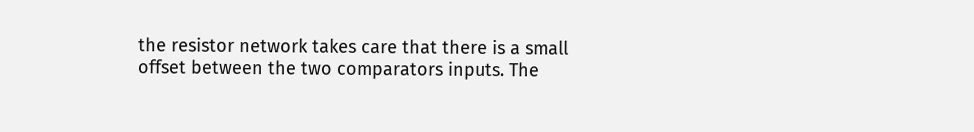the resistor network takes care that there is a small offset between the two comparators inputs. The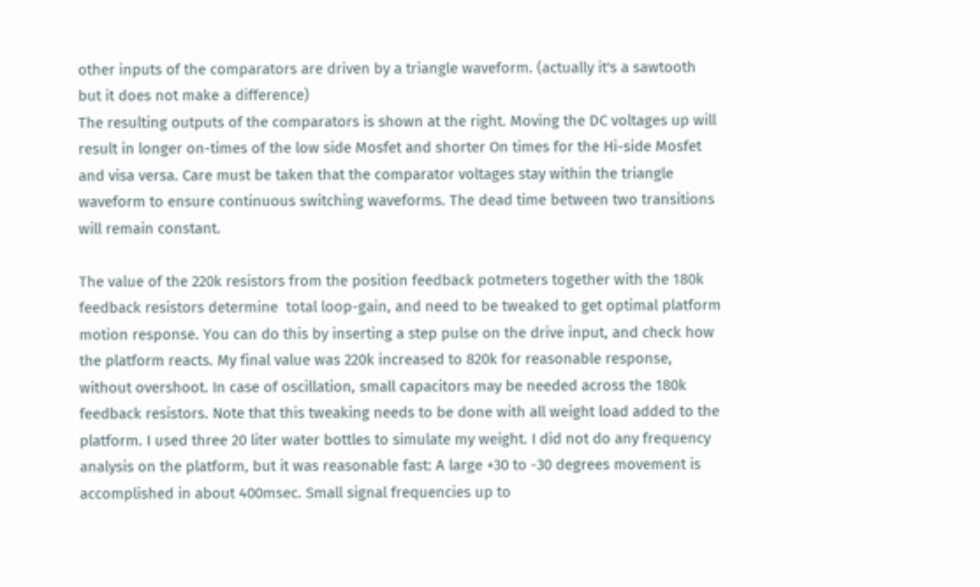other inputs of the comparators are driven by a triangle waveform. (actually it's a sawtooth but it does not make a difference)
The resulting outputs of the comparators is shown at the right. Moving the DC voltages up will result in longer on-times of the low side Mosfet and shorter On times for the Hi-side Mosfet  and visa versa. Care must be taken that the comparator voltages stay within the triangle waveform to ensure continuous switching waveforms. The dead time between two transitions will remain constant.

The value of the 220k resistors from the position feedback potmeters together with the 180k feedback resistors determine  total loop-gain, and need to be tweaked to get optimal platform motion response. You can do this by inserting a step pulse on the drive input, and check how the platform reacts. My final value was 220k increased to 820k for reasonable response, without overshoot. In case of oscillation, small capacitors may be needed across the 180k feedback resistors. Note that this tweaking needs to be done with all weight load added to the platform. I used three 20 liter water bottles to simulate my weight. I did not do any frequency analysis on the platform, but it was reasonable fast: A large +30 to -30 degrees movement is accomplished in about 400msec. Small signal frequencies up to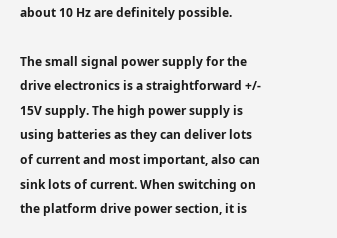about 10 Hz are definitely possible.

The small signal power supply for the drive electronics is a straightforward +/- 15V supply. The high power supply is using batteries as they can deliver lots of current and most important, also can sink lots of current. When switching on the platform drive power section, it is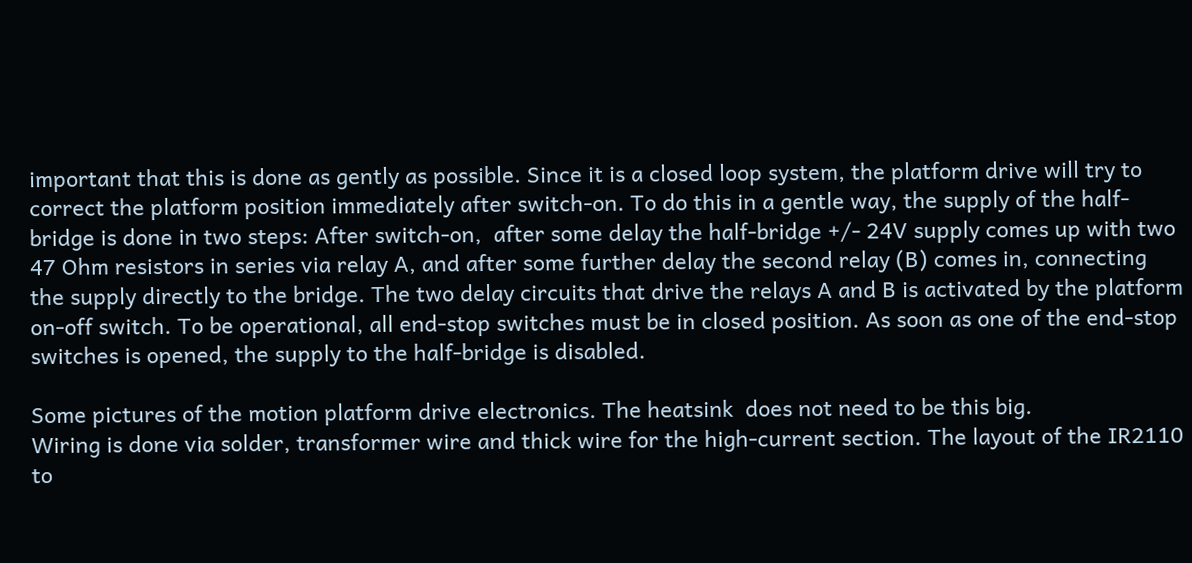important that this is done as gently as possible. Since it is a closed loop system, the platform drive will try to correct the platform position immediately after switch-on. To do this in a gentle way, the supply of the half-bridge is done in two steps: After switch-on,  after some delay the half-bridge +/- 24V supply comes up with two 47 Ohm resistors in series via relay A, and after some further delay the second relay (B) comes in, connecting the supply directly to the bridge. The two delay circuits that drive the relays A and B is activated by the platform on-off switch. To be operational, all end-stop switches must be in closed position. As soon as one of the end-stop switches is opened, the supply to the half-bridge is disabled.

Some pictures of the motion platform drive electronics. The heatsink  does not need to be this big.
Wiring is done via solder, transformer wire and thick wire for the high-current section. The layout of the IR2110 to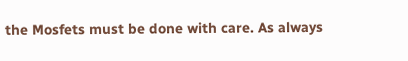the Mosfets must be done with care. As always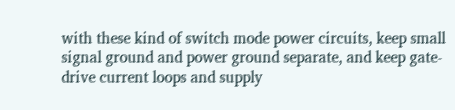with these kind of switch mode power circuits, keep small signal ground and power ground separate, and keep gate-drive current loops and supply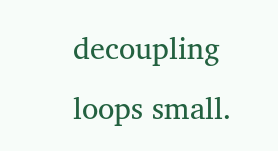decoupling loops small.